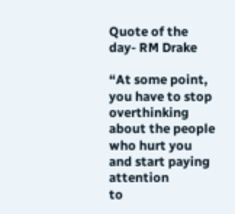Quote of the day- RM Drake

“At some point,
you have to stop overthinking
about the people who hurt you
and start paying attention
to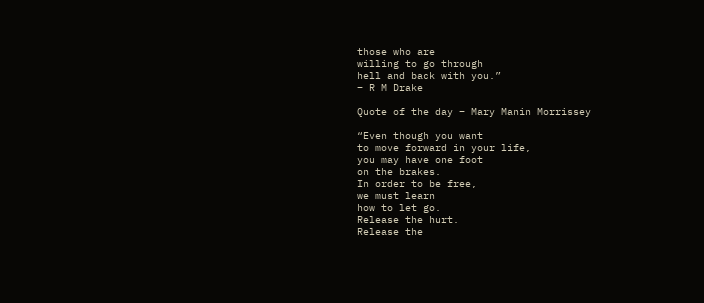those who are
willing to go through
hell and back with you.”
– R M Drake

Quote of the day – Mary Manin Morrissey

“Even though you want
to move forward in your life,
you may have one foot
on the brakes.
In order to be free,
we must learn
how to let go.
Release the hurt.
Release the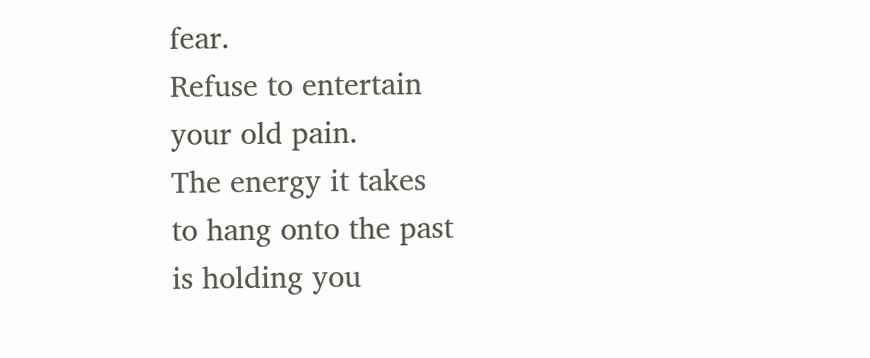fear.
Refuse to entertain
your old pain.
The energy it takes
to hang onto the past
is holding you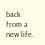back
from a new life.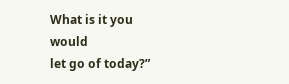What is it you would
let go of today?”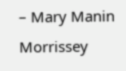– Mary Manin Morrissey